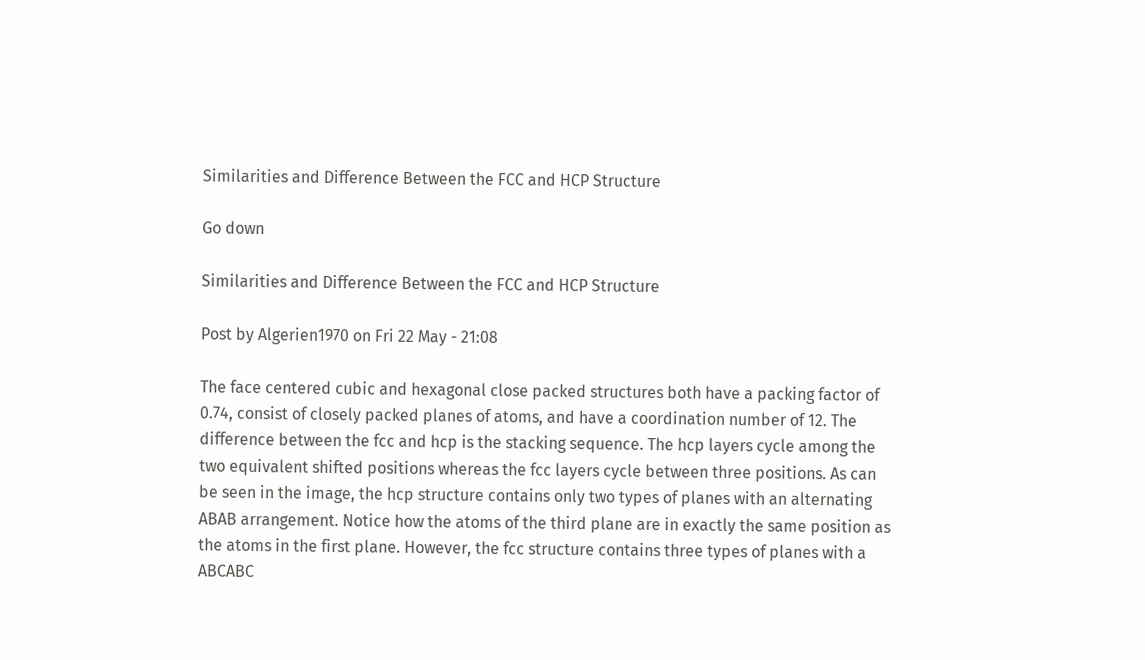Similarities and Difference Between the FCC and HCP Structure

Go down

Similarities and Difference Between the FCC and HCP Structure

Post by Algerien1970 on Fri 22 May - 21:08

The face centered cubic and hexagonal close packed structures both have a packing factor of 0.74, consist of closely packed planes of atoms, and have a coordination number of 12. The difference between the fcc and hcp is the stacking sequence. The hcp layers cycle among the two equivalent shifted positions whereas the fcc layers cycle between three positions. As can be seen in the image, the hcp structure contains only two types of planes with an alternating ABAB arrangement. Notice how the atoms of the third plane are in exactly the same position as the atoms in the first plane. However, the fcc structure contains three types of planes with a ABCABC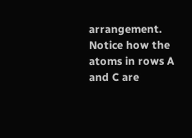arrangement. Notice how the atoms in rows A and C are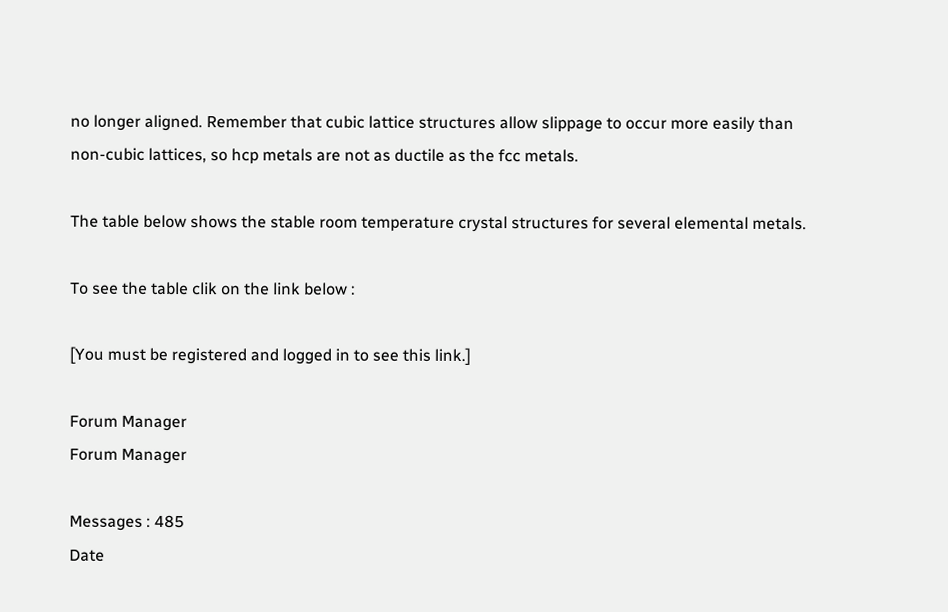no longer aligned. Remember that cubic lattice structures allow slippage to occur more easily than non-cubic lattices, so hcp metals are not as ductile as the fcc metals.

The table below shows the stable room temperature crystal structures for several elemental metals.

To see the table clik on the link below :

[You must be registered and logged in to see this link.]

Forum Manager
Forum Manager

Messages : 485
Date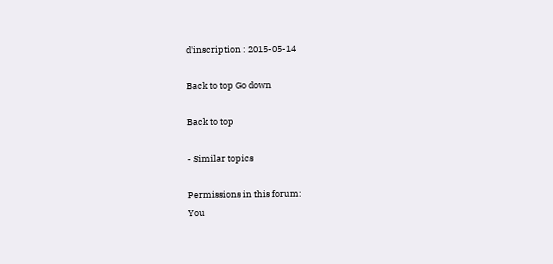d'inscription : 2015-05-14

Back to top Go down

Back to top

- Similar topics

Permissions in this forum:
You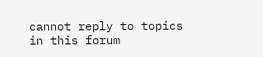cannot reply to topics in this forum